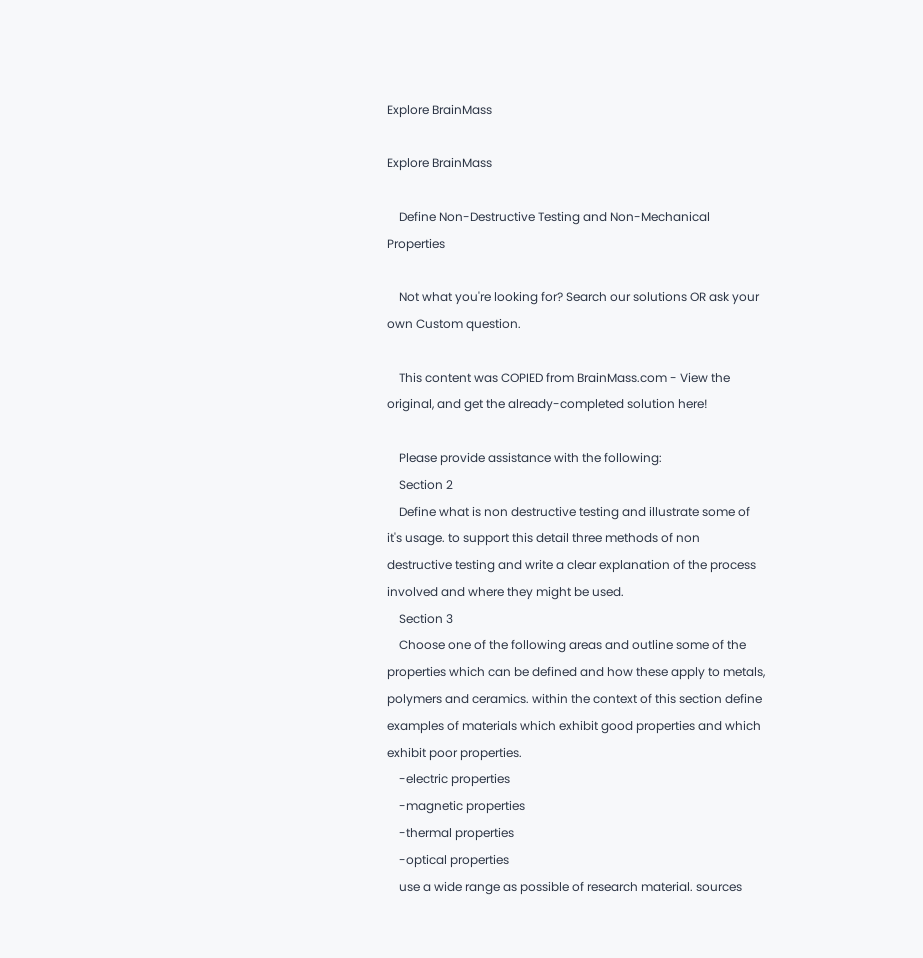Explore BrainMass

Explore BrainMass

    Define Non-Destructive Testing and Non-Mechanical Properties

    Not what you're looking for? Search our solutions OR ask your own Custom question.

    This content was COPIED from BrainMass.com - View the original, and get the already-completed solution here!

    Please provide assistance with the following:
    Section 2
    Define what is non destructive testing and illustrate some of it's usage. to support this detail three methods of non destructive testing and write a clear explanation of the process involved and where they might be used.
    Section 3
    Choose one of the following areas and outline some of the properties which can be defined and how these apply to metals, polymers and ceramics. within the context of this section define examples of materials which exhibit good properties and which exhibit poor properties.
    -electric properties
    -magnetic properties
    -thermal properties
    -optical properties
    use a wide range as possible of research material. sources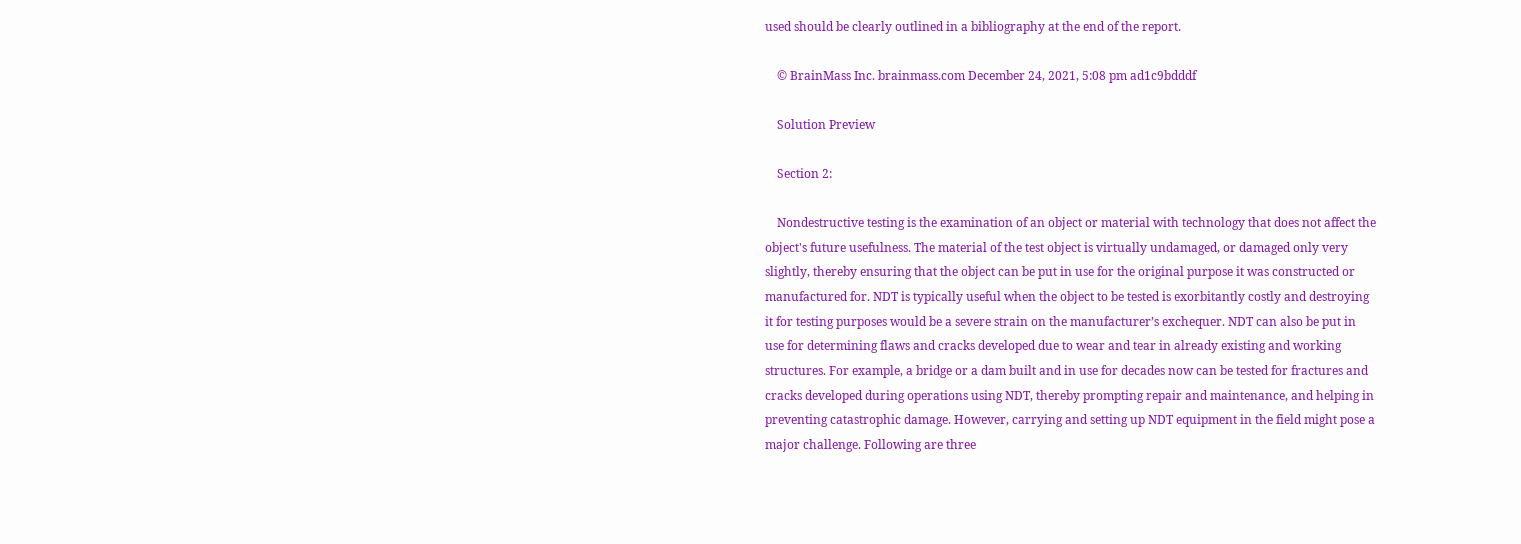used should be clearly outlined in a bibliography at the end of the report.

    © BrainMass Inc. brainmass.com December 24, 2021, 5:08 pm ad1c9bdddf

    Solution Preview

    Section 2:

    Nondestructive testing is the examination of an object or material with technology that does not affect the object's future usefulness. The material of the test object is virtually undamaged, or damaged only very slightly, thereby ensuring that the object can be put in use for the original purpose it was constructed or manufactured for. NDT is typically useful when the object to be tested is exorbitantly costly and destroying it for testing purposes would be a severe strain on the manufacturer’s exchequer. NDT can also be put in use for determining flaws and cracks developed due to wear and tear in already existing and working structures. For example, a bridge or a dam built and in use for decades now can be tested for fractures and cracks developed during operations using NDT, thereby prompting repair and maintenance, and helping in preventing catastrophic damage. However, carrying and setting up NDT equipment in the field might pose a major challenge. Following are three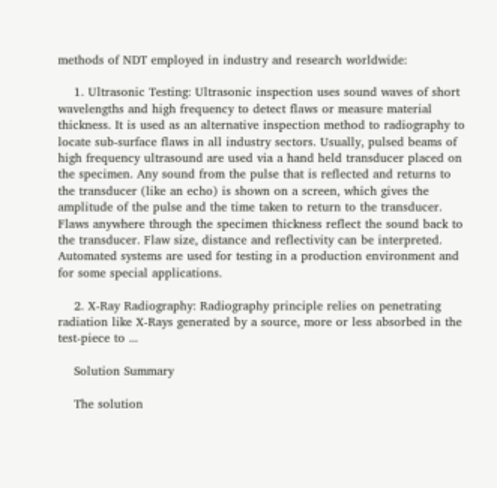methods of NDT employed in industry and research worldwide:

    1. Ultrasonic Testing: Ultrasonic inspection uses sound waves of short wavelengths and high frequency to detect flaws or measure material thickness. It is used as an alternative inspection method to radiography to locate sub-surface flaws in all industry sectors. Usually, pulsed beams of high frequency ultrasound are used via a hand held transducer placed on the specimen. Any sound from the pulse that is reflected and returns to the transducer (like an echo) is shown on a screen, which gives the amplitude of the pulse and the time taken to return to the transducer. Flaws anywhere through the specimen thickness reflect the sound back to the transducer. Flaw size, distance and reflectivity can be interpreted. Automated systems are used for testing in a production environment and for some special applications.

    2. X-Ray Radiography: Radiography principle relies on penetrating radiation like X-Rays generated by a source, more or less absorbed in the test-piece to ...

    Solution Summary

    The solution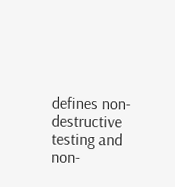defines non-destructive testing and non-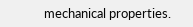mechanical properties.